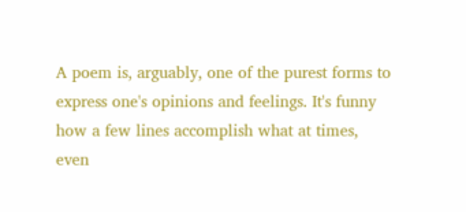A poem is, arguably, one of the purest forms to express one's opinions and feelings. It's funny how a few lines accomplish what at times, even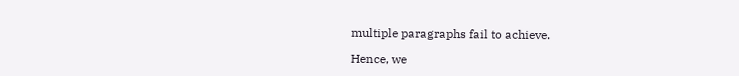multiple paragraphs fail to achieve.

Hence, we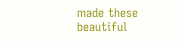made these beautiful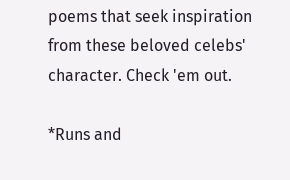poems that seek inspiration from these beloved celebs' character. Check 'em out.

*Runs and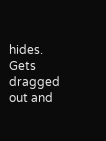hides. Gets dragged out and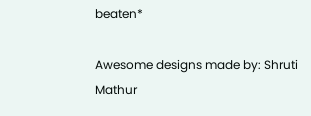beaten*

Awesome designs made by: Shruti Mathur